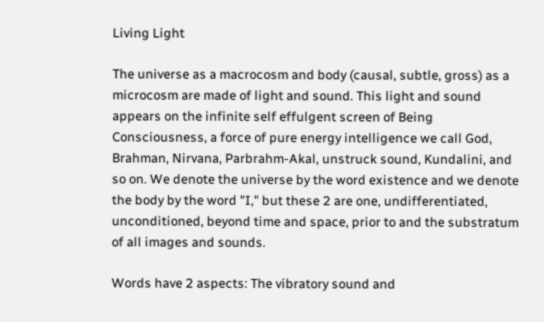Living Light

The universe as a macrocosm and body (causal, subtle, gross) as a microcosm are made of light and sound. This light and sound appears on the infinite self effulgent screen of Being Consciousness, a force of pure energy intelligence we call God, Brahman, Nirvana, Parbrahm-Akal, unstruck sound, Kundalini, and so on. We denote the universe by the word existence and we denote the body by the word "I," but these 2 are one, undifferentiated, unconditioned, beyond time and space, prior to and the substratum of all images and sounds.

Words have 2 aspects: The vibratory sound and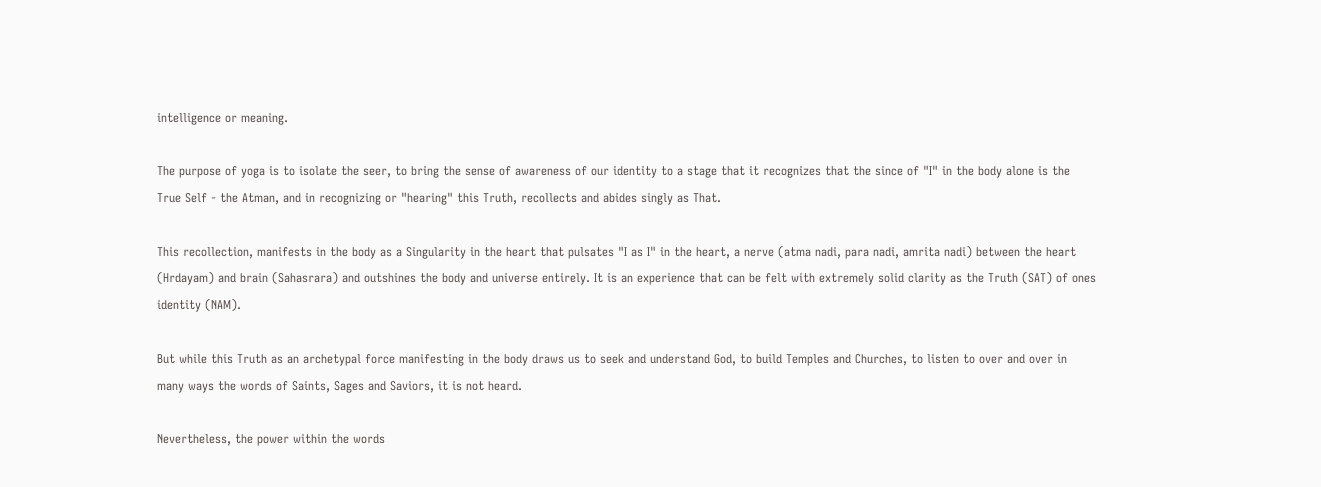intelligence or meaning.

The purpose of yoga is to isolate the seer, to bring the sense of awareness of our identity to a stage that it recognizes that the since of "I" in the body alone is the True Self - the Atman, and in recognizing or "hearing" this Truth, recollects and abides singly as That.

This recollection, manifests in the body as a Singularity in the heart that pulsates "I as I" in the heart, a nerve (atma nadi, para nadi, amrita nadi) between the heart (Hrdayam) and brain (Sahasrara) and outshines the body and universe entirely. It is an experience that can be felt with extremely solid clarity as the Truth (SAT) of ones identity (NAM).

But while this Truth as an archetypal force manifesting in the body draws us to seek and understand God, to build Temples and Churches, to listen to over and over in many ways the words of Saints, Sages and Saviors, it is not heard.

Nevertheless, the power within the words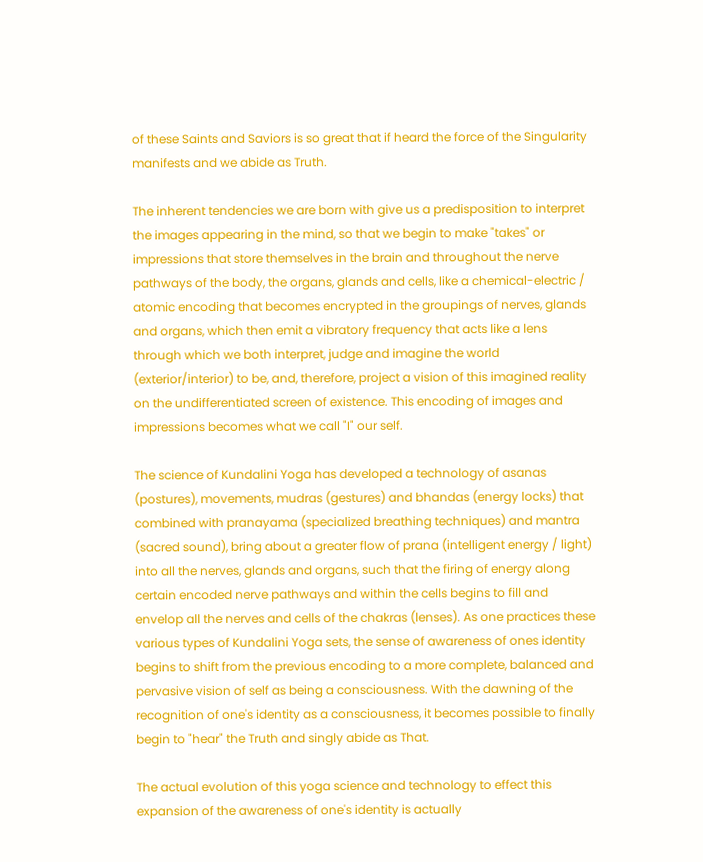of these Saints and Saviors is so great that if heard the force of the Singularity manifests and we abide as Truth.

The inherent tendencies we are born with give us a predisposition to interpret the images appearing in the mind, so that we begin to make "takes" or impressions that store themselves in the brain and throughout the nerve pathways of the body, the organs, glands and cells, like a chemical-electric / atomic encoding that becomes encrypted in the groupings of nerves, glands and organs, which then emit a vibratory frequency that acts like a lens through which we both interpret, judge and imagine the world (exterior/interior) to be, and, therefore, project a vision of this imagined reality on the undifferentiated screen of existence. This encoding of images and impressions becomes what we call "I" our self.

The science of Kundalini Yoga has developed a technology of asanas (postures), movements, mudras (gestures) and bhandas (energy locks) that combined with pranayama (specialized breathing techniques) and mantra (sacred sound), bring about a greater flow of prana (intelligent energy / light) into all the nerves, glands and organs, such that the firing of energy along certain encoded nerve pathways and within the cells begins to fill and envelop all the nerves and cells of the chakras (lenses). As one practices these various types of Kundalini Yoga sets, the sense of awareness of ones identity begins to shift from the previous encoding to a more complete, balanced and pervasive vision of self as being a consciousness. With the dawning of the recognition of one's identity as a consciousness, it becomes possible to finally begin to "hear" the Truth and singly abide as That.

The actual evolution of this yoga science and technology to effect this expansion of the awareness of one's identity is actually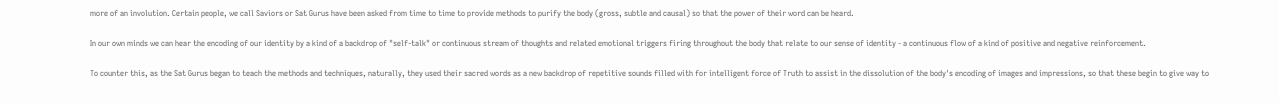more of an involution. Certain people, we call Saviors or Sat Gurus have been asked from time to time to provide methods to purify the body (gross, subtle and causal) so that the power of their word can be heard.

In our own minds we can hear the encoding of our identity by a kind of a backdrop of "self-talk" or continuous stream of thoughts and related emotional triggers firing throughout the body that relate to our sense of identity - a continuous flow of a kind of positive and negative reinforcement.

To counter this, as the Sat Gurus began to teach the methods and techniques, naturally, they used their sacred words as a new backdrop of repetitive sounds filled with for intelligent force of Truth to assist in the dissolution of the body's encoding of images and impressions, so that these begin to give way to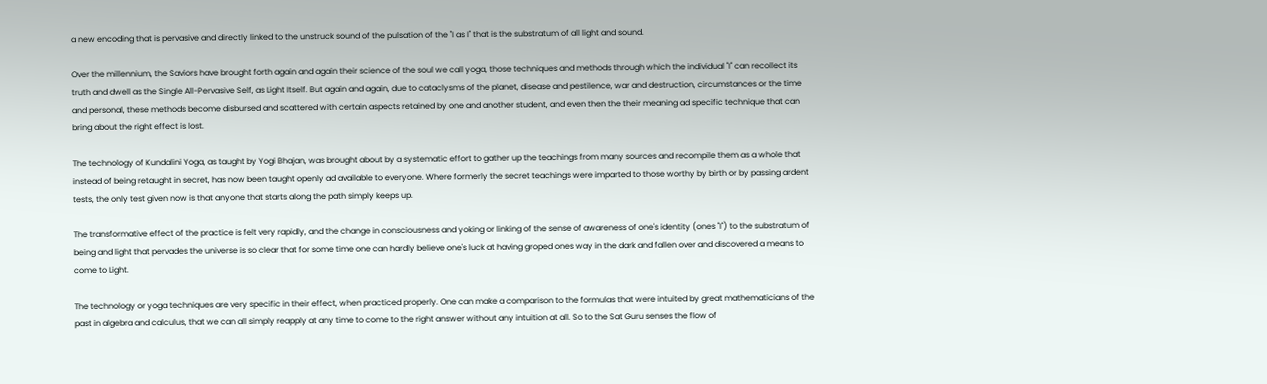a new encoding that is pervasive and directly linked to the unstruck sound of the pulsation of the "I as I" that is the substratum of all light and sound.

Over the millennium, the Saviors have brought forth again and again their science of the soul we call yoga, those techniques and methods through which the individual "I" can recollect its truth and dwell as the Single All-Pervasive Self, as Light Itself. But again and again, due to cataclysms of the planet, disease and pestilence, war and destruction, circumstances or the time and personal, these methods become disbursed and scattered with certain aspects retained by one and another student, and even then the their meaning ad specific technique that can bring about the right effect is lost.

The technology of Kundalini Yoga, as taught by Yogi Bhajan, was brought about by a systematic effort to gather up the teachings from many sources and recompile them as a whole that instead of being retaught in secret, has now been taught openly ad available to everyone. Where formerly the secret teachings were imparted to those worthy by birth or by passing ardent tests, the only test given now is that anyone that starts along the path simply keeps up.

The transformative effect of the practice is felt very rapidly, and the change in consciousness and yoking or linking of the sense of awareness of one's identity (ones "I") to the substratum of being and light that pervades the universe is so clear that for some time one can hardly believe one's luck at having groped ones way in the dark and fallen over and discovered a means to come to Light.

The technology or yoga techniques are very specific in their effect, when practiced properly. One can make a comparison to the formulas that were intuited by great mathematicians of the past in algebra and calculus, that we can all simply reapply at any time to come to the right answer without any intuition at all. So to the Sat Guru senses the flow of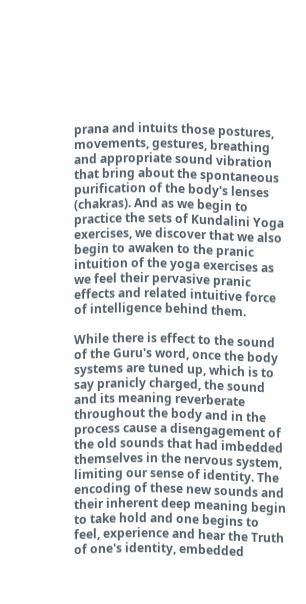prana and intuits those postures, movements, gestures, breathing and appropriate sound vibration that bring about the spontaneous purification of the body's lenses (chakras). And as we begin to practice the sets of Kundalini Yoga exercises, we discover that we also begin to awaken to the pranic intuition of the yoga exercises as we feel their pervasive pranic effects and related intuitive force of intelligence behind them.

While there is effect to the sound of the Guru's word, once the body systems are tuned up, which is to say pranicly charged, the sound and its meaning reverberate throughout the body and in the process cause a disengagement of the old sounds that had imbedded themselves in the nervous system, limiting our sense of identity. The encoding of these new sounds and their inherent deep meaning begin to take hold and one begins to feel, experience and hear the Truth of one's identity, embedded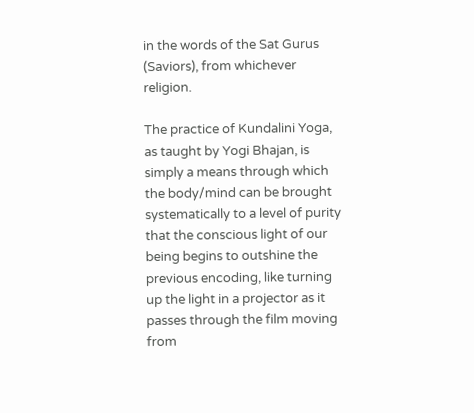in the words of the Sat Gurus (Saviors), from whichever religion.

The practice of Kundalini Yoga, as taught by Yogi Bhajan, is simply a means through which the body/mind can be brought systematically to a level of purity that the conscious light of our being begins to outshine the previous encoding, like turning up the light in a projector as it passes through the film moving from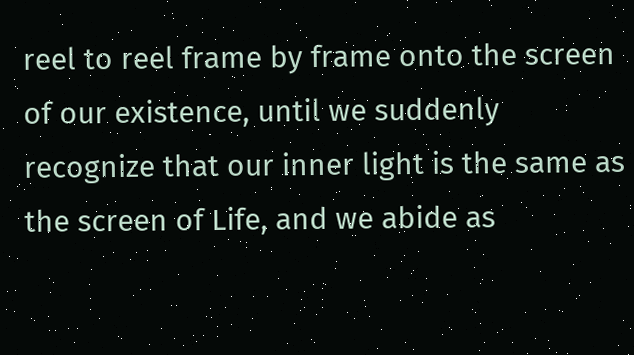reel to reel frame by frame onto the screen of our existence, until we suddenly recognize that our inner light is the same as the screen of Life, and we abide as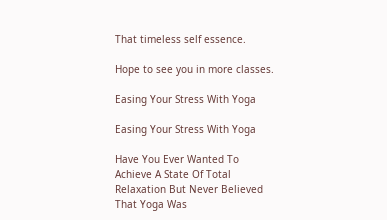That timeless self essence.

Hope to see you in more classes.

Easing Your Stress With Yoga

Easing Your Stress With Yoga

Have You Ever Wanted To Achieve A State Of Total Relaxation But Never Believed That Yoga Was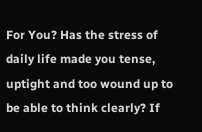For You? Has the stress of daily life made you tense, uptight and too wound up to be able to think clearly? If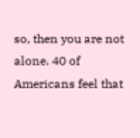so, then you are not alone. 40 of Americans feel that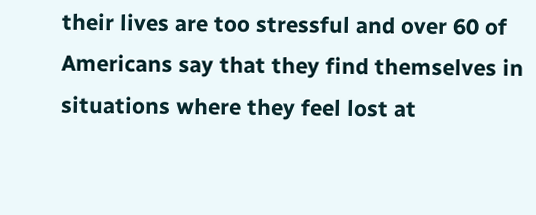their lives are too stressful and over 60 of Americans say that they find themselves in situations where they feel lost at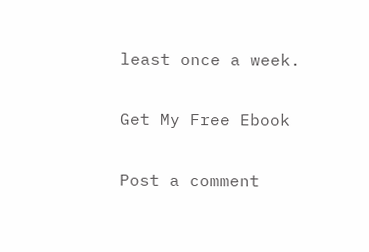least once a week.

Get My Free Ebook

Post a comment